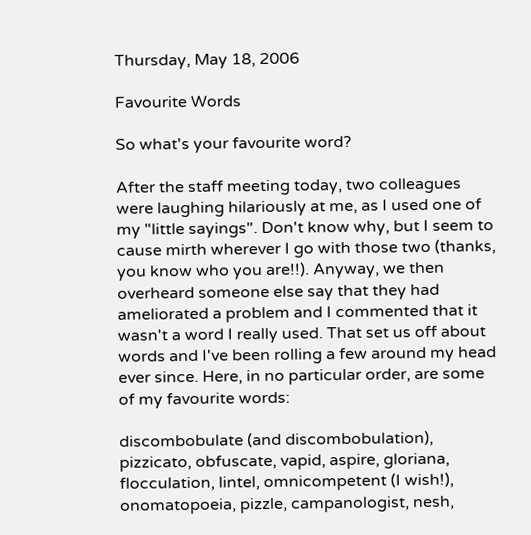Thursday, May 18, 2006

Favourite Words

So what's your favourite word?

After the staff meeting today, two colleagues were laughing hilariously at me, as I used one of my "little sayings". Don't know why, but I seem to cause mirth wherever I go with those two (thanks, you know who you are!!). Anyway, we then overheard someone else say that they had ameliorated a problem and I commented that it wasn't a word I really used. That set us off about words and I've been rolling a few around my head ever since. Here, in no particular order, are some of my favourite words:

discombobulate (and discombobulation), pizzicato, obfuscate, vapid, aspire, gloriana, flocculation, lintel, omnicompetent (I wish!), onomatopoeia, pizzle, campanologist, nesh,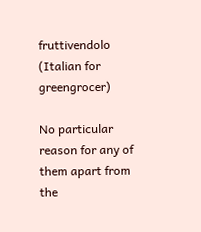fruttivendolo (Italian for greengrocer)

No particular reason for any of them apart from the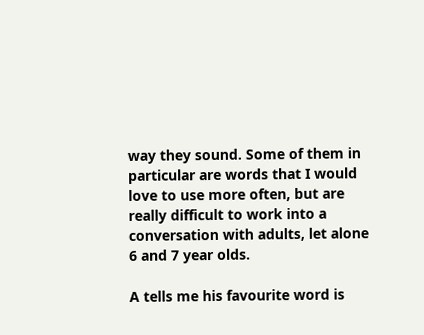way they sound. Some of them in particular are words that I would love to use more often, but are really difficult to work into a conversation with adults, let alone 6 and 7 year olds.

A tells me his favourite word is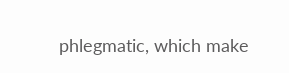phlegmatic, which make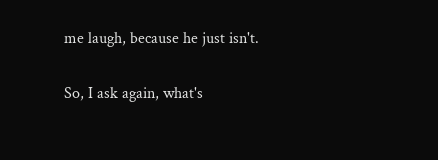me laugh, because he just isn't.

So, I ask again, what's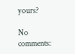yours?

No comments: